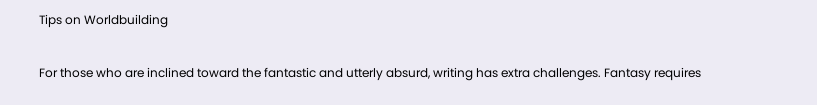Tips on Worldbuilding

For those who are inclined toward the fantastic and utterly absurd, writing has extra challenges. Fantasy requires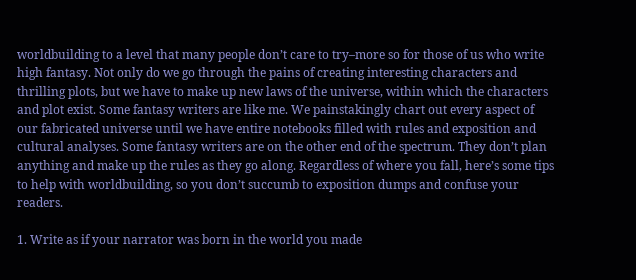worldbuilding to a level that many people don’t care to try–more so for those of us who write high fantasy. Not only do we go through the pains of creating interesting characters and thrilling plots, but we have to make up new laws of the universe, within which the characters and plot exist. Some fantasy writers are like me. We painstakingly chart out every aspect of our fabricated universe until we have entire notebooks filled with rules and exposition and cultural analyses. Some fantasy writers are on the other end of the spectrum. They don’t plan anything and make up the rules as they go along. Regardless of where you fall, here’s some tips to help with worldbuilding, so you don’t succumb to exposition dumps and confuse your readers.

1. Write as if your narrator was born in the world you made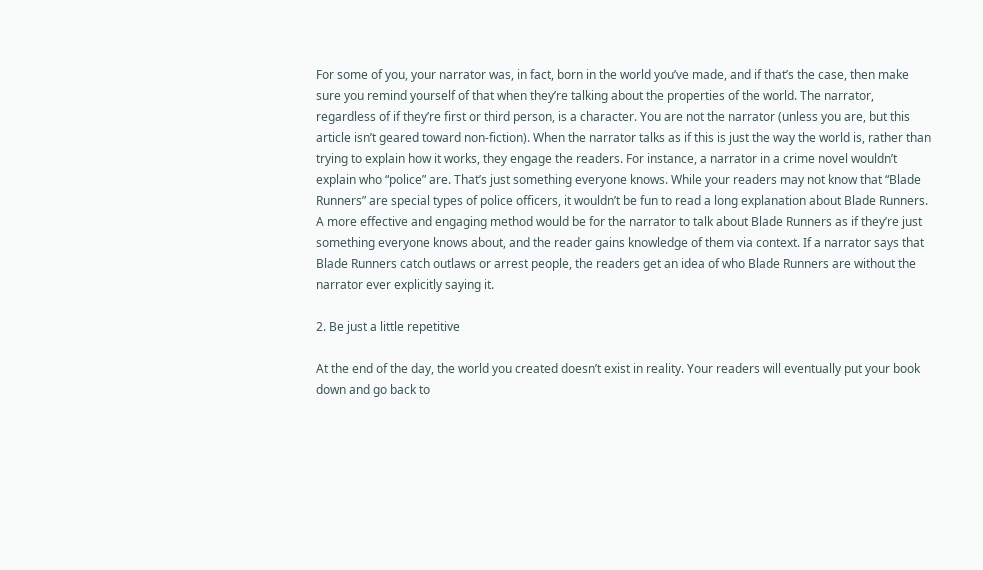For some of you, your narrator was, in fact, born in the world you’ve made, and if that’s the case, then make sure you remind yourself of that when they’re talking about the properties of the world. The narrator, regardless of if they’re first or third person, is a character. You are not the narrator (unless you are, but this article isn’t geared toward non-fiction). When the narrator talks as if this is just the way the world is, rather than trying to explain how it works, they engage the readers. For instance, a narrator in a crime novel wouldn’t explain who “police” are. That’s just something everyone knows. While your readers may not know that “Blade Runners” are special types of police officers, it wouldn’t be fun to read a long explanation about Blade Runners. A more effective and engaging method would be for the narrator to talk about Blade Runners as if they’re just something everyone knows about, and the reader gains knowledge of them via context. If a narrator says that Blade Runners catch outlaws or arrest people, the readers get an idea of who Blade Runners are without the narrator ever explicitly saying it.

2. Be just a little repetitive

At the end of the day, the world you created doesn’t exist in reality. Your readers will eventually put your book down and go back to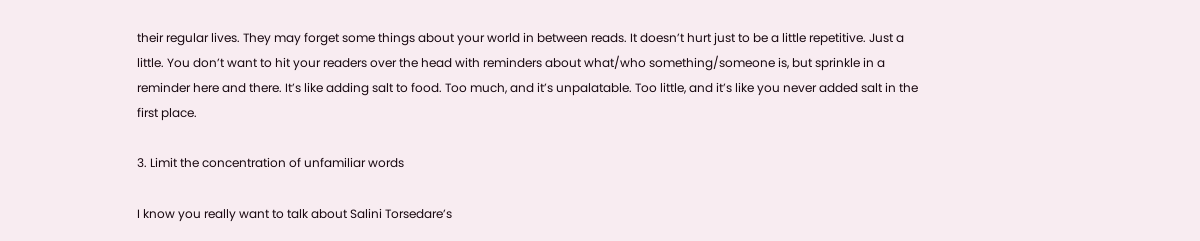their regular lives. They may forget some things about your world in between reads. It doesn’t hurt just to be a little repetitive. Just a little. You don’t want to hit your readers over the head with reminders about what/who something/someone is, but sprinkle in a reminder here and there. It’s like adding salt to food. Too much, and it’s unpalatable. Too little, and it’s like you never added salt in the first place.

3. Limit the concentration of unfamiliar words

I know you really want to talk about Salini Torsedare’s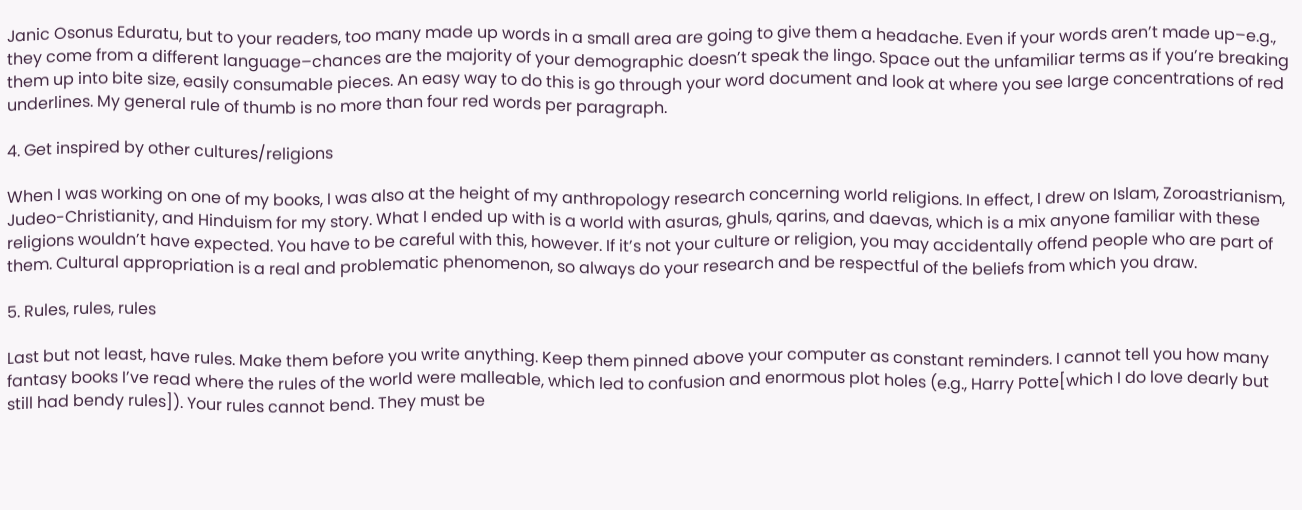Janic Osonus Eduratu, but to your readers, too many made up words in a small area are going to give them a headache. Even if your words aren’t made up–e.g., they come from a different language–chances are the majority of your demographic doesn’t speak the lingo. Space out the unfamiliar terms as if you’re breaking them up into bite size, easily consumable pieces. An easy way to do this is go through your word document and look at where you see large concentrations of red underlines. My general rule of thumb is no more than four red words per paragraph.

4. Get inspired by other cultures/religions

When I was working on one of my books, I was also at the height of my anthropology research concerning world religions. In effect, I drew on Islam, Zoroastrianism, Judeo-Christianity, and Hinduism for my story. What I ended up with is a world with asuras, ghuls, qarins, and daevas, which is a mix anyone familiar with these religions wouldn’t have expected. You have to be careful with this, however. If it’s not your culture or religion, you may accidentally offend people who are part of them. Cultural appropriation is a real and problematic phenomenon, so always do your research and be respectful of the beliefs from which you draw.

5. Rules, rules, rules

Last but not least, have rules. Make them before you write anything. Keep them pinned above your computer as constant reminders. I cannot tell you how many fantasy books I’ve read where the rules of the world were malleable, which led to confusion and enormous plot holes (e.g., Harry Potte[which I do love dearly but still had bendy rules]). Your rules cannot bend. They must be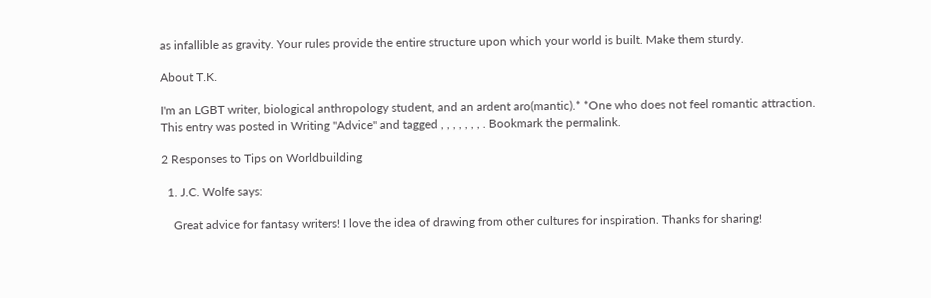as infallible as gravity. Your rules provide the entire structure upon which your world is built. Make them sturdy.

About T.K.

I'm an LGBT writer, biological anthropology student, and an ardent aro(mantic).* *One who does not feel romantic attraction.
This entry was posted in Writing "Advice" and tagged , , , , , , , . Bookmark the permalink.

2 Responses to Tips on Worldbuilding

  1. J.C. Wolfe says:

    Great advice for fantasy writers! I love the idea of drawing from other cultures for inspiration. Thanks for sharing!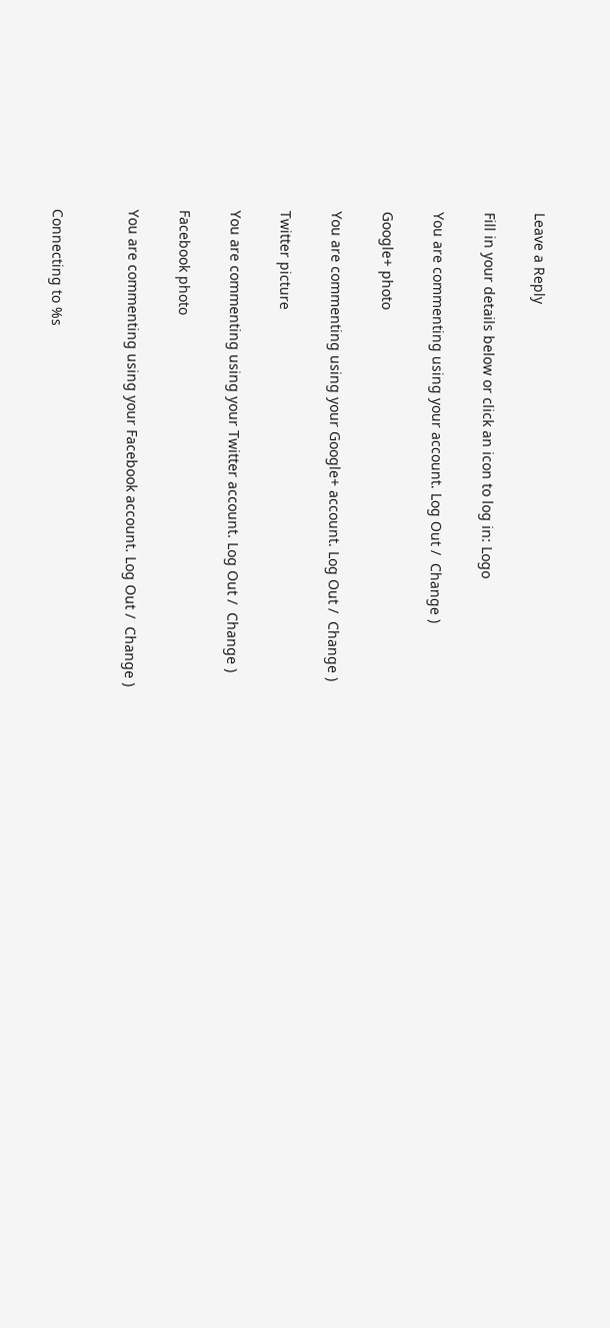Leave a Reply

Fill in your details below or click an icon to log in: Logo

You are commenting using your account. Log Out /  Change )

Google+ photo

You are commenting using your Google+ account. Log Out /  Change )

Twitter picture

You are commenting using your Twitter account. Log Out /  Change )

Facebook photo

You are commenting using your Facebook account. Log Out /  Change )


Connecting to %s